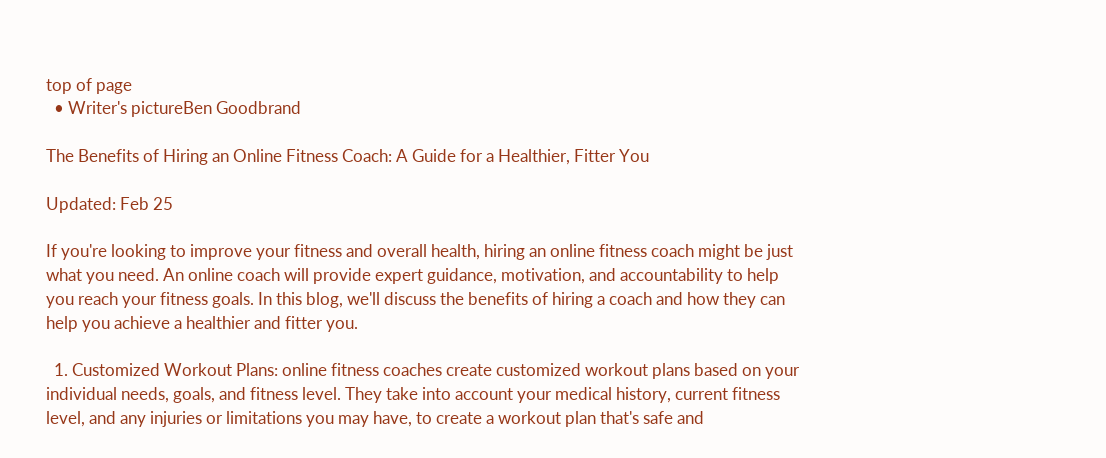top of page
  • Writer's pictureBen Goodbrand

The Benefits of Hiring an Online Fitness Coach: A Guide for a Healthier, Fitter You

Updated: Feb 25

If you're looking to improve your fitness and overall health, hiring an online fitness coach might be just what you need. An online coach will provide expert guidance, motivation, and accountability to help you reach your fitness goals. In this blog, we'll discuss the benefits of hiring a coach and how they can help you achieve a healthier and fitter you.

  1. Customized Workout Plans: online fitness coaches create customized workout plans based on your individual needs, goals, and fitness level. They take into account your medical history, current fitness level, and any injuries or limitations you may have, to create a workout plan that's safe and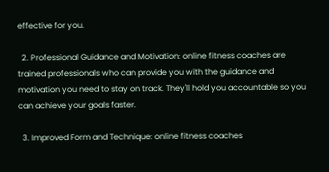effective for you.

  2. Professional Guidance and Motivation: online fitness coaches are trained professionals who can provide you with the guidance and motivation you need to stay on track. They'll hold you accountable so you can achieve your goals faster.

  3. Improved Form and Technique: online fitness coaches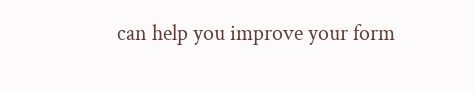can help you improve your form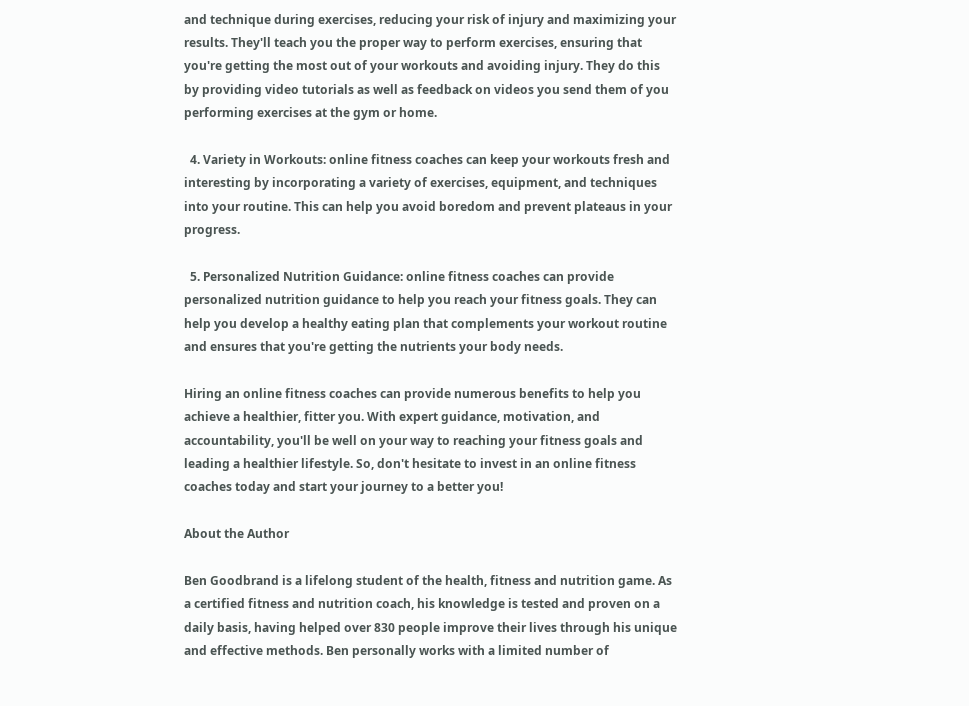and technique during exercises, reducing your risk of injury and maximizing your results. They'll teach you the proper way to perform exercises, ensuring that you're getting the most out of your workouts and avoiding injury. They do this by providing video tutorials as well as feedback on videos you send them of you performing exercises at the gym or home.

  4. Variety in Workouts: online fitness coaches can keep your workouts fresh and interesting by incorporating a variety of exercises, equipment, and techniques into your routine. This can help you avoid boredom and prevent plateaus in your progress.

  5. Personalized Nutrition Guidance: online fitness coaches can provide personalized nutrition guidance to help you reach your fitness goals. They can help you develop a healthy eating plan that complements your workout routine and ensures that you're getting the nutrients your body needs.

Hiring an online fitness coaches can provide numerous benefits to help you achieve a healthier, fitter you. With expert guidance, motivation, and accountability, you'll be well on your way to reaching your fitness goals and leading a healthier lifestyle. So, don't hesitate to invest in an online fitness coaches today and start your journey to a better you!

About the Author

Ben Goodbrand is a lifelong student of the health, fitness and nutrition game. As a certified fitness and nutrition coach, his knowledge is tested and proven on a daily basis, having helped over 830 people improve their lives through his unique and effective methods. Ben personally works with a limited number of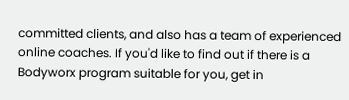committed clients, and also has a team of experienced online coaches. If you'd like to find out if there is a Bodyworx program suitable for you, get in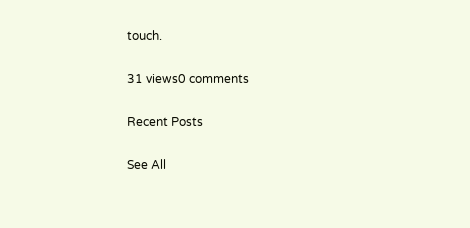touch.

31 views0 comments

Recent Posts

See All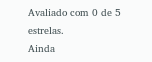Avaliado com 0 de 5 estrelas.
Ainda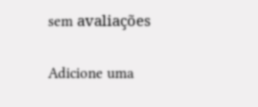sem avaliações

Adicione uma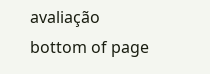avaliação
bottom of page